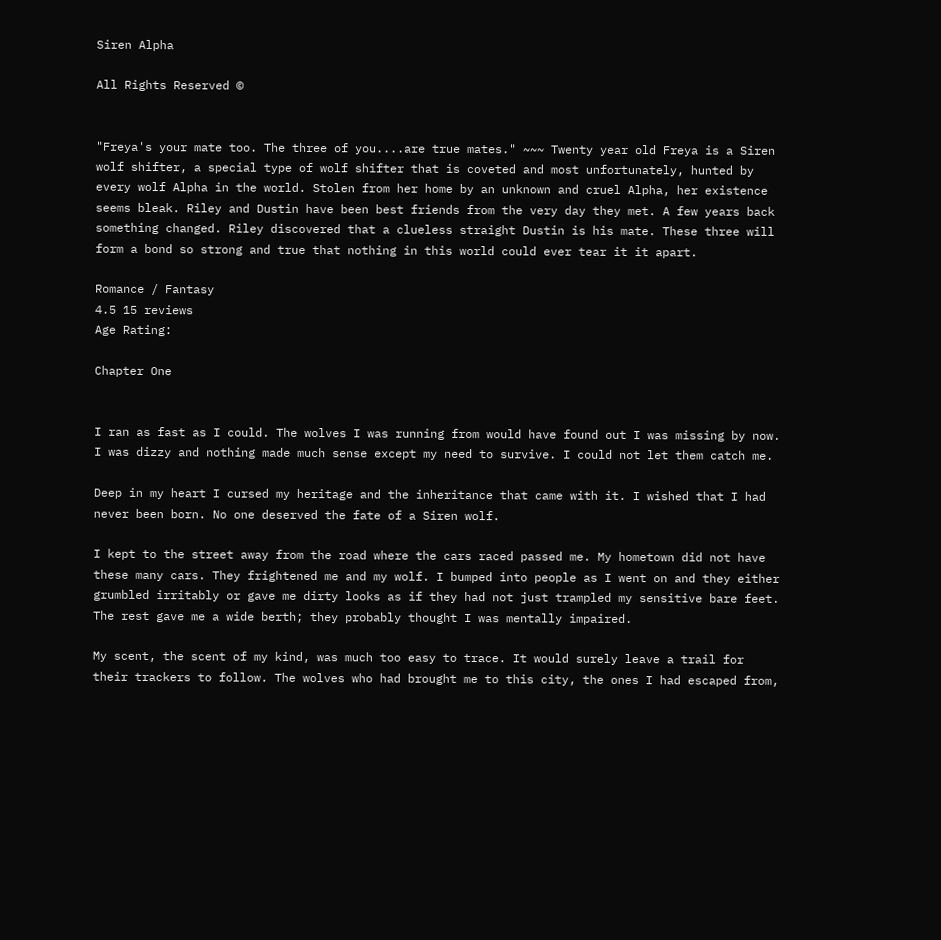Siren Alpha

All Rights Reserved ©


"Freya's your mate too. The three of you....are true mates." ~~~ Twenty year old Freya is a Siren wolf shifter, a special type of wolf shifter that is coveted and most unfortunately, hunted by every wolf Alpha in the world. Stolen from her home by an unknown and cruel Alpha, her existence seems bleak. Riley and Dustin have been best friends from the very day they met. A few years back something changed. Riley discovered that a clueless straight Dustin is his mate. These three will form a bond so strong and true that nothing in this world could ever tear it it apart.

Romance / Fantasy
4.5 15 reviews
Age Rating:

Chapter One


I ran as fast as I could. The wolves I was running from would have found out I was missing by now. I was dizzy and nothing made much sense except my need to survive. I could not let them catch me.

Deep in my heart I cursed my heritage and the inheritance that came with it. I wished that I had never been born. No one deserved the fate of a Siren wolf.

I kept to the street away from the road where the cars raced passed me. My hometown did not have these many cars. They frightened me and my wolf. I bumped into people as I went on and they either grumbled irritably or gave me dirty looks as if they had not just trampled my sensitive bare feet. The rest gave me a wide berth; they probably thought I was mentally impaired.

My scent, the scent of my kind, was much too easy to trace. It would surely leave a trail for their trackers to follow. The wolves who had brought me to this city, the ones I had escaped from,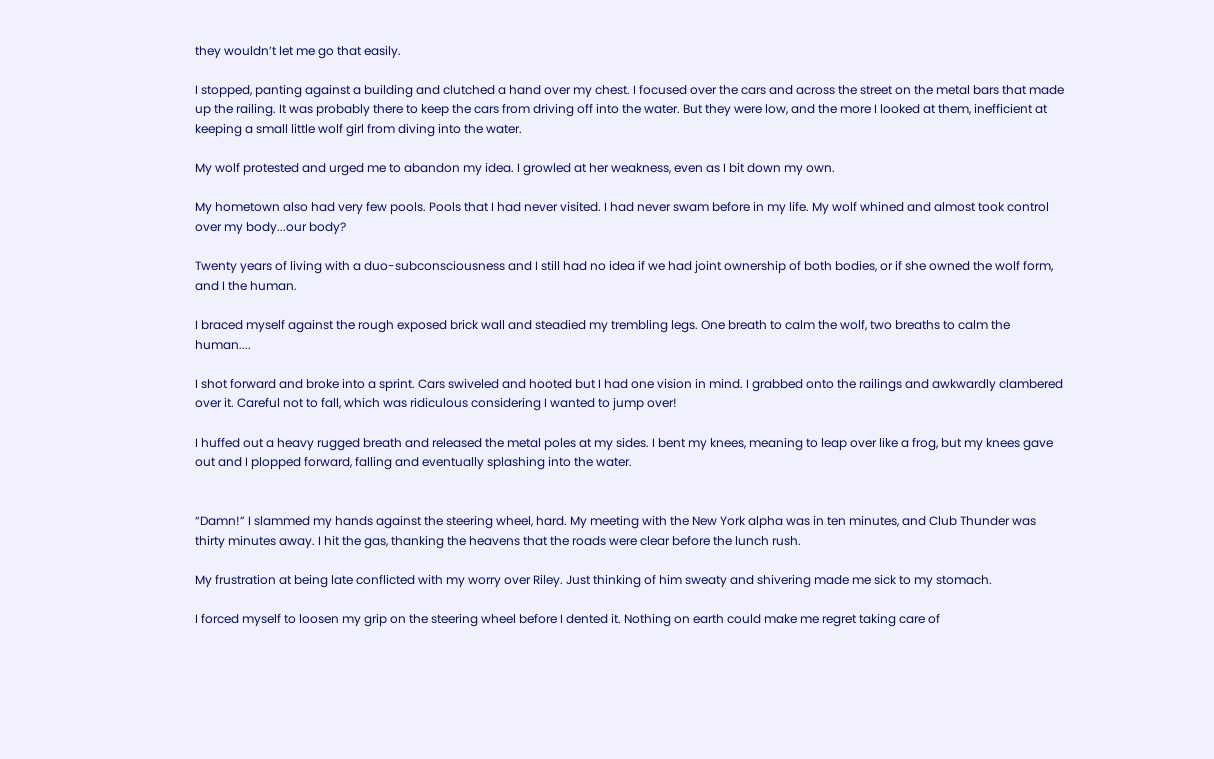they wouldn’t let me go that easily.

I stopped, panting against a building and clutched a hand over my chest. I focused over the cars and across the street on the metal bars that made up the railing. It was probably there to keep the cars from driving off into the water. But they were low, and the more I looked at them, inefficient at keeping a small little wolf girl from diving into the water.

My wolf protested and urged me to abandon my idea. I growled at her weakness, even as I bit down my own.

My hometown also had very few pools. Pools that I had never visited. I had never swam before in my life. My wolf whined and almost took control over my body...our body?

Twenty years of living with a duo-subconsciousness and I still had no idea if we had joint ownership of both bodies, or if she owned the wolf form, and I the human.

I braced myself against the rough exposed brick wall and steadied my trembling legs. One breath to calm the wolf, two breaths to calm the human....

I shot forward and broke into a sprint. Cars swiveled and hooted but I had one vision in mind. I grabbed onto the railings and awkwardly clambered over it. Careful not to fall, which was ridiculous considering I wanted to jump over!

I huffed out a heavy rugged breath and released the metal poles at my sides. I bent my knees, meaning to leap over like a frog, but my knees gave out and I plopped forward, falling and eventually splashing into the water.


“Damn!” I slammed my hands against the steering wheel, hard. My meeting with the New York alpha was in ten minutes, and Club Thunder was thirty minutes away. I hit the gas, thanking the heavens that the roads were clear before the lunch rush.

My frustration at being late conflicted with my worry over Riley. Just thinking of him sweaty and shivering made me sick to my stomach.

I forced myself to loosen my grip on the steering wheel before I dented it. Nothing on earth could make me regret taking care of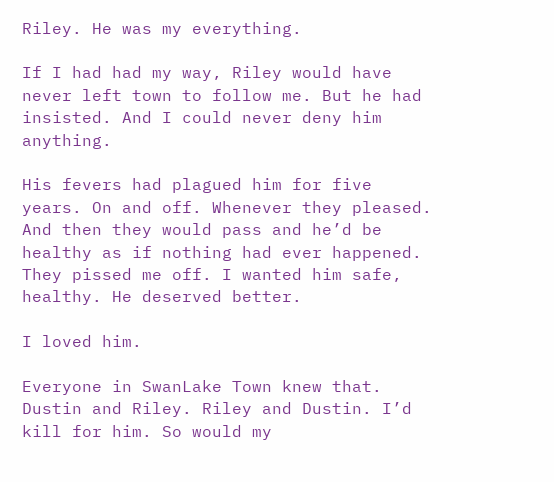Riley. He was my everything.

If I had had my way, Riley would have never left town to follow me. But he had insisted. And I could never deny him anything.

His fevers had plagued him for five years. On and off. Whenever they pleased. And then they would pass and he’d be healthy as if nothing had ever happened. They pissed me off. I wanted him safe, healthy. He deserved better.

I loved him.

Everyone in SwanLake Town knew that. Dustin and Riley. Riley and Dustin. I’d kill for him. So would my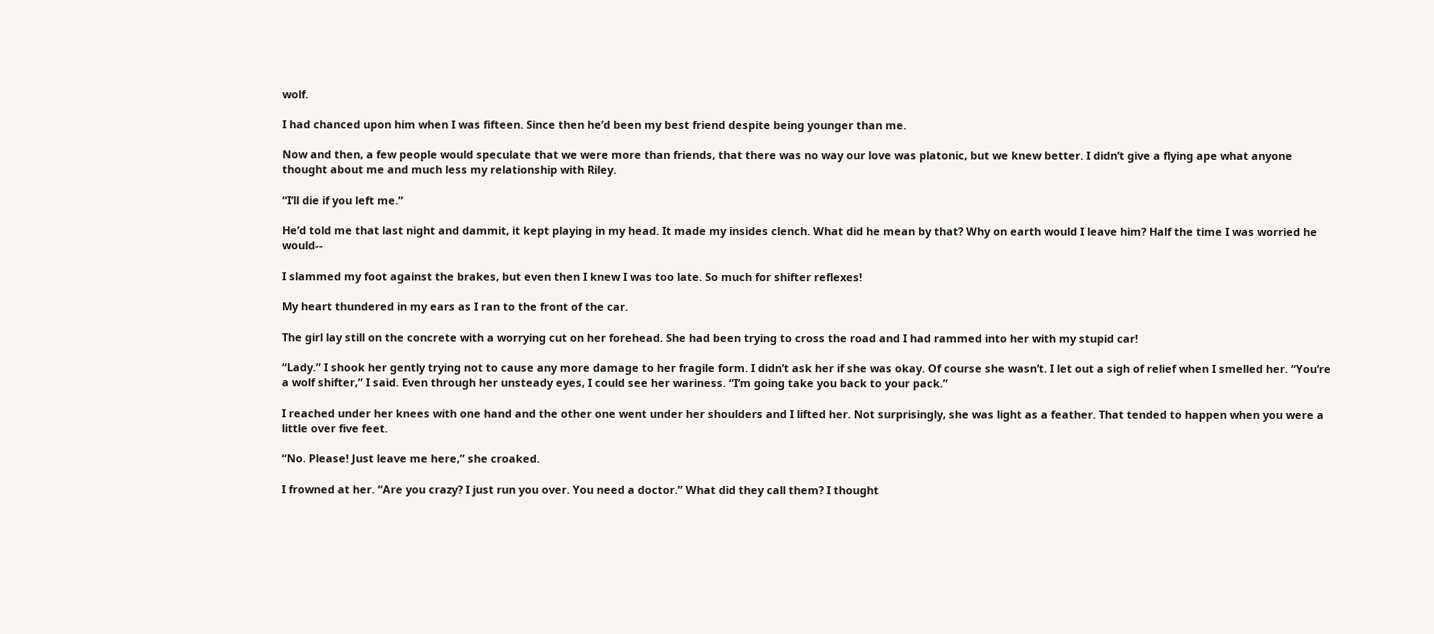wolf.

I had chanced upon him when I was fifteen. Since then he’d been my best friend despite being younger than me.

Now and then, a few people would speculate that we were more than friends, that there was no way our love was platonic, but we knew better. I didn’t give a flying ape what anyone thought about me and much less my relationship with Riley.

“I’ll die if you left me.”

He’d told me that last night and dammit, it kept playing in my head. It made my insides clench. What did he mean by that? Why on earth would I leave him? Half the time I was worried he would--

I slammed my foot against the brakes, but even then I knew I was too late. So much for shifter reflexes!

My heart thundered in my ears as I ran to the front of the car.

The girl lay still on the concrete with a worrying cut on her forehead. She had been trying to cross the road and I had rammed into her with my stupid car!

“Lady.” I shook her gently trying not to cause any more damage to her fragile form. I didn’t ask her if she was okay. Of course she wasn’t. I let out a sigh of relief when I smelled her. “You’re a wolf shifter,” I said. Even through her unsteady eyes, I could see her wariness. “I’m going take you back to your pack.”

I reached under her knees with one hand and the other one went under her shoulders and I lifted her. Not surprisingly, she was light as a feather. That tended to happen when you were a little over five feet.

“No. Please! Just leave me here,” she croaked.

I frowned at her. “Are you crazy? I just run you over. You need a doctor.” What did they call them? I thought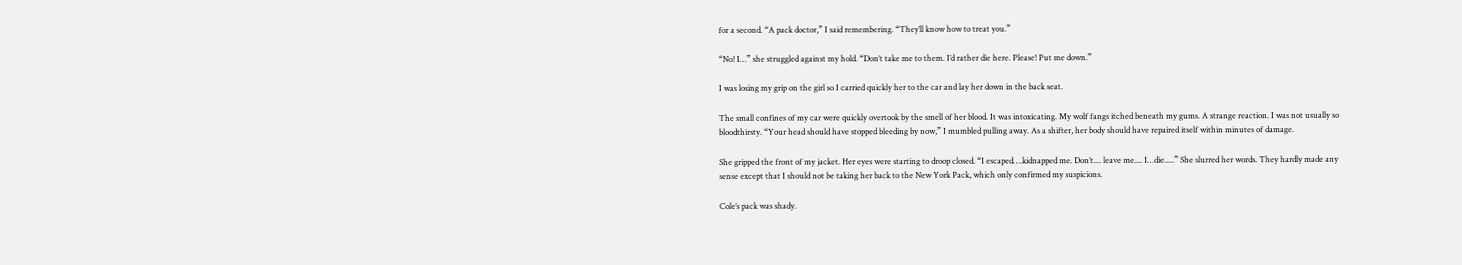for a second. “A pack doctor,” I said remembering. “They’ll know how to treat you.”

“No! I…” she struggled against my hold. “Don’t take me to them. I’d rather die here. Please! Put me down.”

I was losing my grip on the girl so I carried quickly her to the car and lay her down in the back seat.

The small confines of my car were quickly overtook by the smell of her blood. It was intoxicating. My wolf fangs itched beneath my gums. A strange reaction. I was not usually so bloodthirsty. “Your head should have stopped bleeding by now,” I mumbled pulling away. As a shifter, her body should have repaired itself within minutes of damage.

She gripped the front of my jacket. Her eyes were starting to droop closed. “I escaped….kidnapped me. Don’t.... leave me.... I…die.....” She slurred her words. They hardly made any sense except that I should not be taking her back to the New York Pack, which only confirmed my suspicions.

Cole’s pack was shady.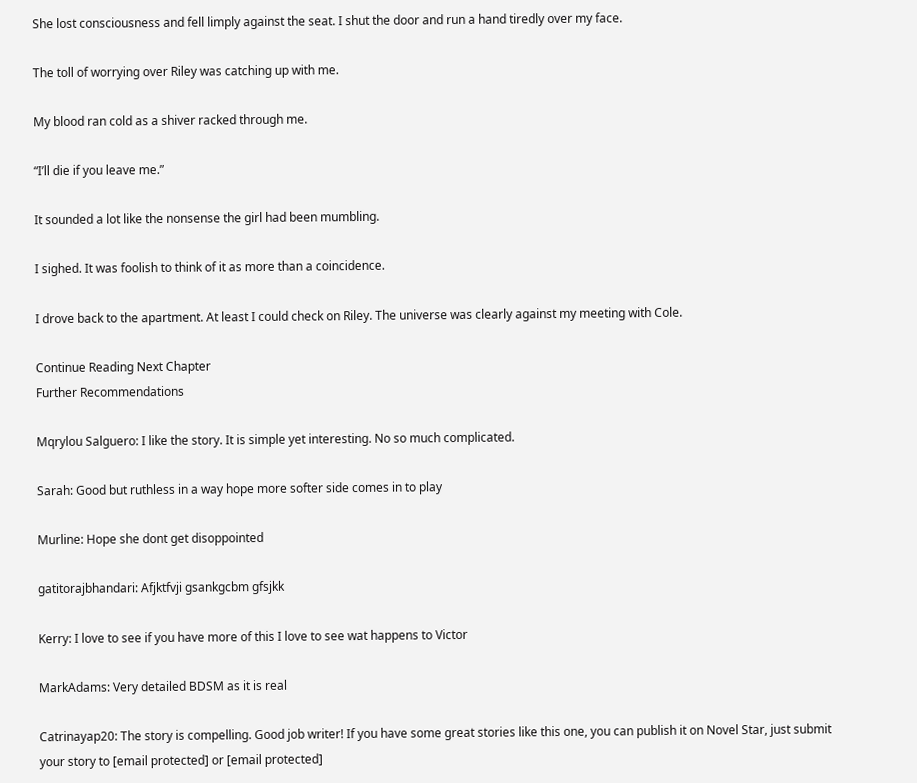She lost consciousness and fell limply against the seat. I shut the door and run a hand tiredly over my face.

The toll of worrying over Riley was catching up with me.

My blood ran cold as a shiver racked through me.

“I’ll die if you leave me.”

It sounded a lot like the nonsense the girl had been mumbling.

I sighed. It was foolish to think of it as more than a coincidence.

I drove back to the apartment. At least I could check on Riley. The universe was clearly against my meeting with Cole.

Continue Reading Next Chapter
Further Recommendations

Mqrylou Salguero: I like the story. It is simple yet interesting. No so much complicated.

Sarah: Good but ruthless in a way hope more softer side comes in to play

Murline: Hope she dont get disoppointed

gatitorajbhandari: Afjktfvji gsankgcbm gfsjkk

Kerry: I love to see if you have more of this I love to see wat happens to Victor

MarkAdams: Very detailed BDSM as it is real

Catrinayap20: The story is compelling. Good job writer! If you have some great stories like this one, you can publish it on Novel Star, just submit your story to [email protected] or [email protected]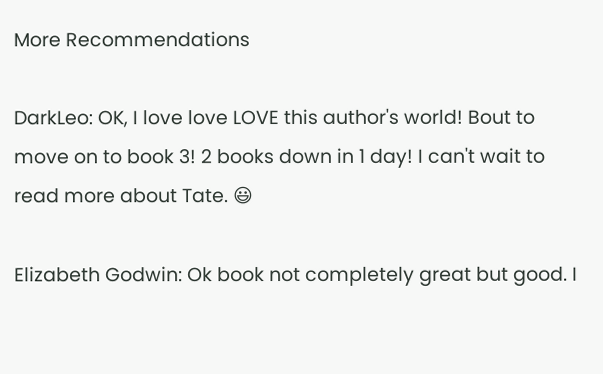More Recommendations

DarkLeo: OK, I love love LOVE this author's world! Bout to move on to book 3! 2 books down in 1 day! I can't wait to read more about Tate. 😃

Elizabeth Godwin: Ok book not completely great but good. I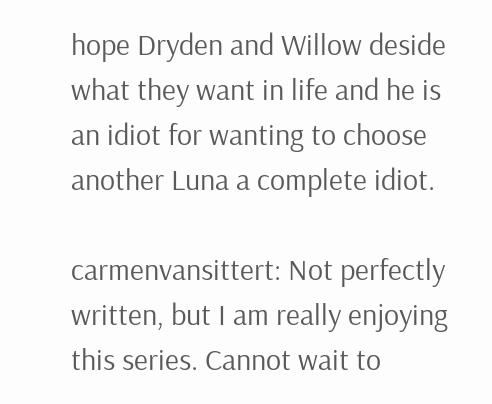hope Dryden and Willow deside what they want in life and he is an idiot for wanting to choose another Luna a complete idiot.

carmenvansittert: Not perfectly written, but I am really enjoying this series. Cannot wait to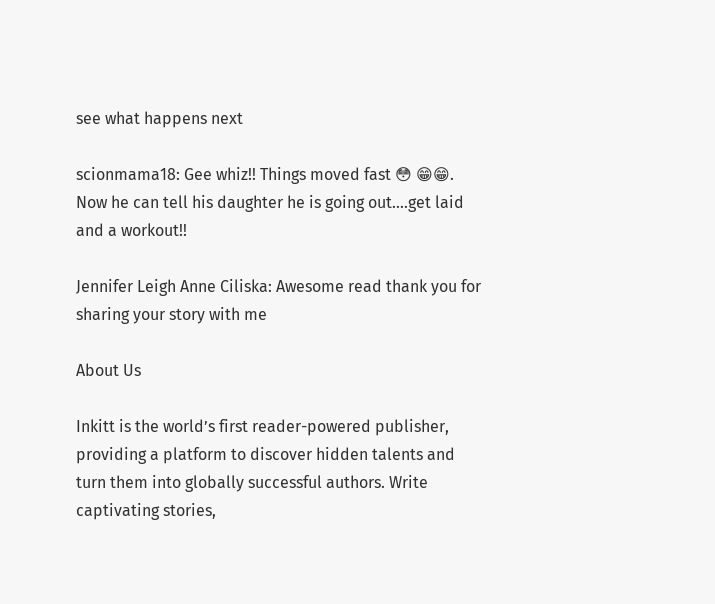see what happens next

scionmama18: Gee whiz!! Things moved fast 😳 😁😁. Now he can tell his daughter he is going out....get laid and a workout!!

Jennifer Leigh Anne Ciliska: Awesome read thank you for sharing your story with me

About Us

Inkitt is the world’s first reader-powered publisher, providing a platform to discover hidden talents and turn them into globally successful authors. Write captivating stories,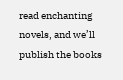read enchanting novels, and we’ll publish the books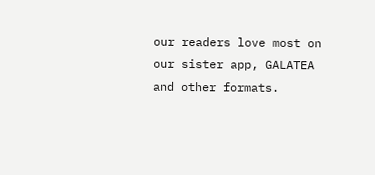our readers love most on our sister app, GALATEA and other formats.